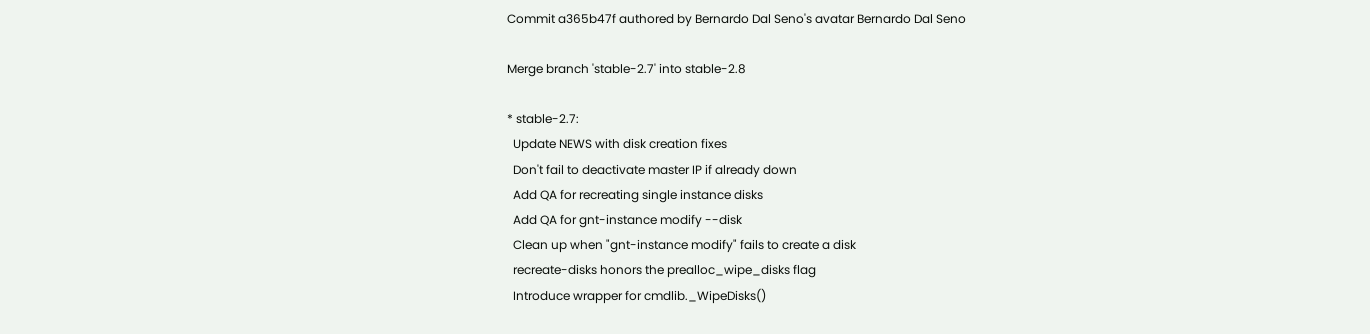Commit a365b47f authored by Bernardo Dal Seno's avatar Bernardo Dal Seno

Merge branch 'stable-2.7' into stable-2.8

* stable-2.7:
  Update NEWS with disk creation fixes
  Don't fail to deactivate master IP if already down
  Add QA for recreating single instance disks
  Add QA for gnt-instance modify --disk
  Clean up when "gnt-instance modify" fails to create a disk
  recreate-disks honors the prealloc_wipe_disks flag
  Introduce wrapper for cmdlib._WipeDisks()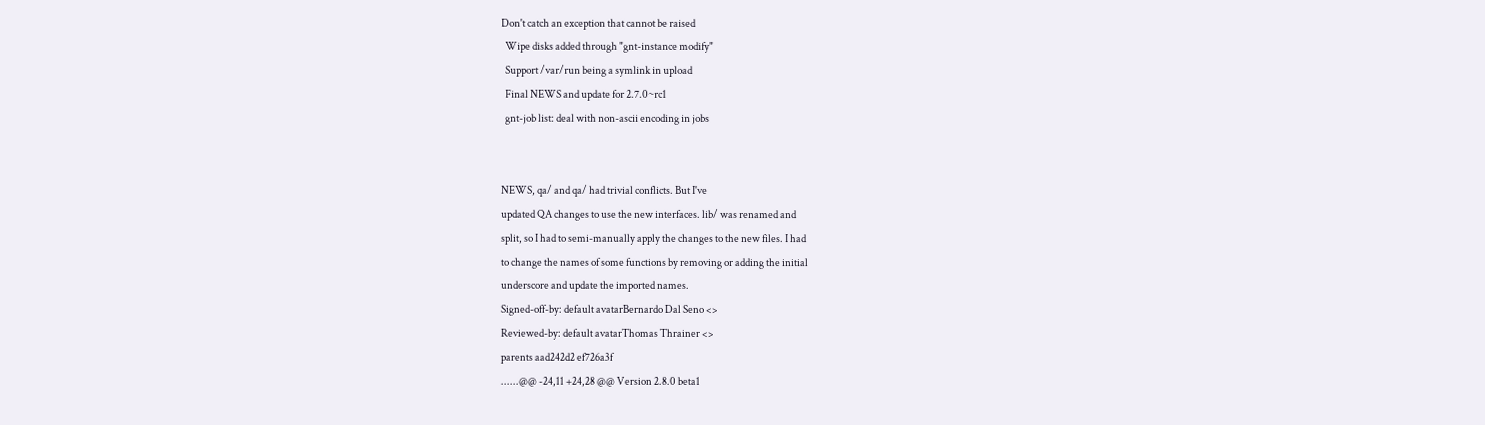Don't catch an exception that cannot be raised
  Wipe disks added through "gnt-instance modify"
  Support /var/run being a symlink in upload
  Final NEWS and update for 2.7.0~rc1
  gnt-job list: deal with non-ascii encoding in jobs


NEWS, qa/ and qa/ had trivial conflicts. But I've
updated QA changes to use the new interfaces. lib/ was renamed and
split, so I had to semi-manually apply the changes to the new files. I had
to change the names of some functions by removing or adding the initial
underscore and update the imported names.
Signed-off-by: default avatarBernardo Dal Seno <>
Reviewed-by: default avatarThomas Thrainer <>
parents aad242d2 ef726a3f
......@@ -24,11 +24,28 @@ Version 2.8.0 beta1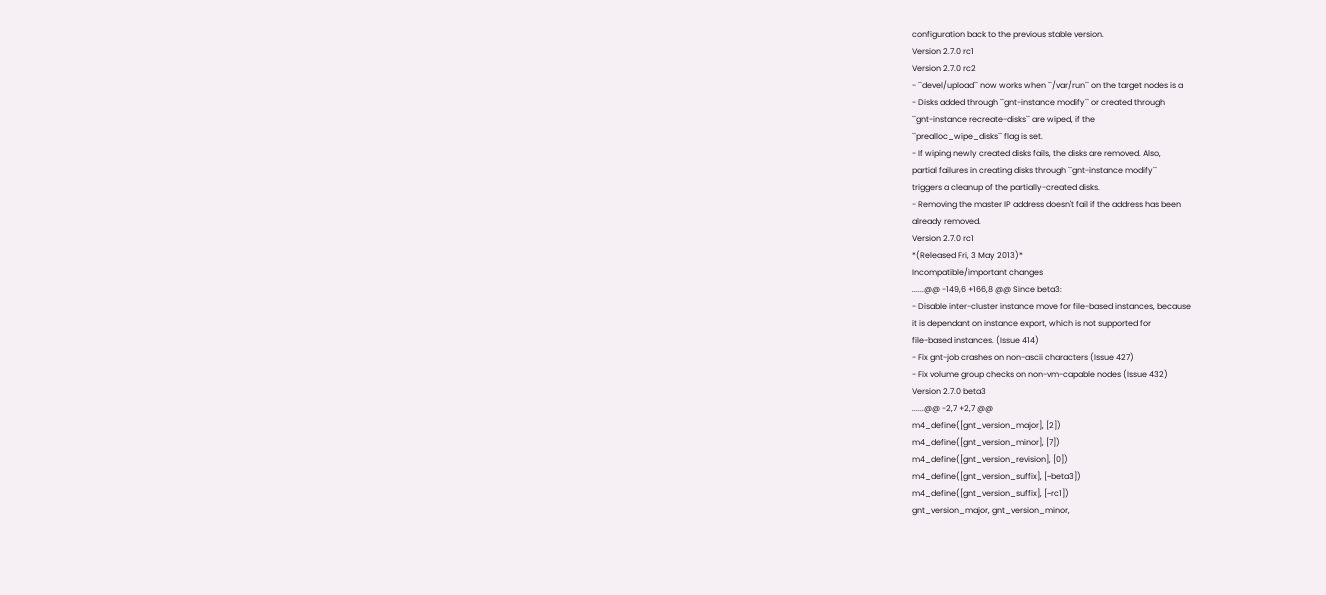configuration back to the previous stable version.
Version 2.7.0 rc1
Version 2.7.0 rc2
- ``devel/upload`` now works when ``/var/run`` on the target nodes is a
- Disks added through ``gnt-instance modify`` or created through
``gnt-instance recreate-disks`` are wiped, if the
``prealloc_wipe_disks`` flag is set.
- If wiping newly created disks fails, the disks are removed. Also,
partial failures in creating disks through ``gnt-instance modify``
triggers a cleanup of the partially-created disks.
- Removing the master IP address doesn't fail if the address has been
already removed.
Version 2.7.0 rc1
*(Released Fri, 3 May 2013)*
Incompatible/important changes
......@@ -149,6 +166,8 @@ Since beta3:
- Disable inter-cluster instance move for file-based instances, because
it is dependant on instance export, which is not supported for
file-based instances. (Issue 414)
- Fix gnt-job crashes on non-ascii characters (Issue 427)
- Fix volume group checks on non-vm-capable nodes (Issue 432)
Version 2.7.0 beta3
......@@ -2,7 +2,7 @@
m4_define([gnt_version_major], [2])
m4_define([gnt_version_minor], [7])
m4_define([gnt_version_revision], [0])
m4_define([gnt_version_suffix], [~beta3])
m4_define([gnt_version_suffix], [~rc1])
gnt_version_major, gnt_version_minor,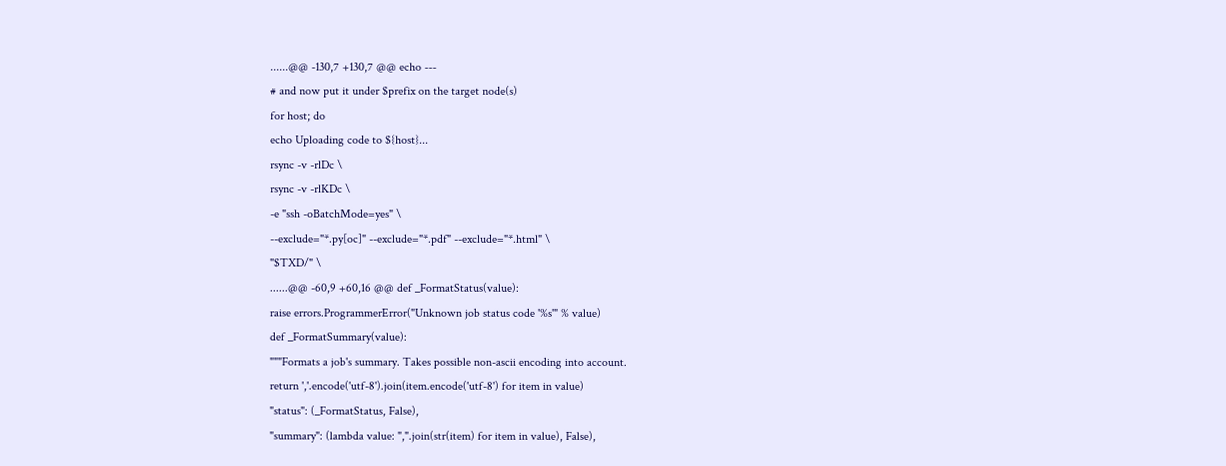......@@ -130,7 +130,7 @@ echo ---
# and now put it under $prefix on the target node(s)
for host; do
echo Uploading code to ${host}...
rsync -v -rlDc \
rsync -v -rlKDc \
-e "ssh -oBatchMode=yes" \
--exclude="*.py[oc]" --exclude="*.pdf" --exclude="*.html" \
"$TXD/" \
......@@ -60,9 +60,16 @@ def _FormatStatus(value):
raise errors.ProgrammerError("Unknown job status code '%s'" % value)
def _FormatSummary(value):
"""Formats a job's summary. Takes possible non-ascii encoding into account.
return ','.encode('utf-8').join(item.encode('utf-8') for item in value)
"status": (_FormatStatus, False),
"summary": (lambda value: ",".join(str(item) for item in value), False),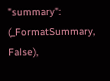"summary": (_FormatSummary, False),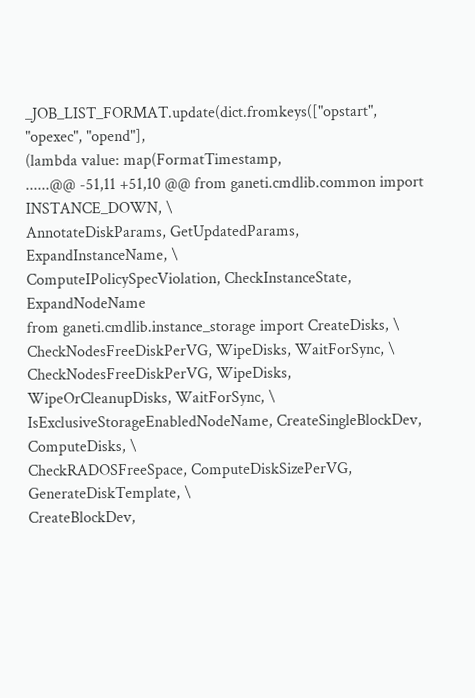_JOB_LIST_FORMAT.update(dict.fromkeys(["opstart", "opexec", "opend"],
(lambda value: map(FormatTimestamp,
......@@ -51,11 +51,10 @@ from ganeti.cmdlib.common import INSTANCE_DOWN, \
AnnotateDiskParams, GetUpdatedParams, ExpandInstanceName, \
ComputeIPolicySpecViolation, CheckInstanceState, ExpandNodeName
from ganeti.cmdlib.instance_storage import CreateDisks, \
CheckNodesFreeDiskPerVG, WipeDisks, WaitForSync, \
CheckNodesFreeDiskPerVG, WipeDisks, WipeOrCleanupDisks, WaitForSync, \
IsExclusiveStorageEnabledNodeName, CreateSingleBlockDev, ComputeDisks, \
CheckRADOSFreeSpace, ComputeDiskSizePerVG, GenerateDiskTemplate, \
CreateBlockDev,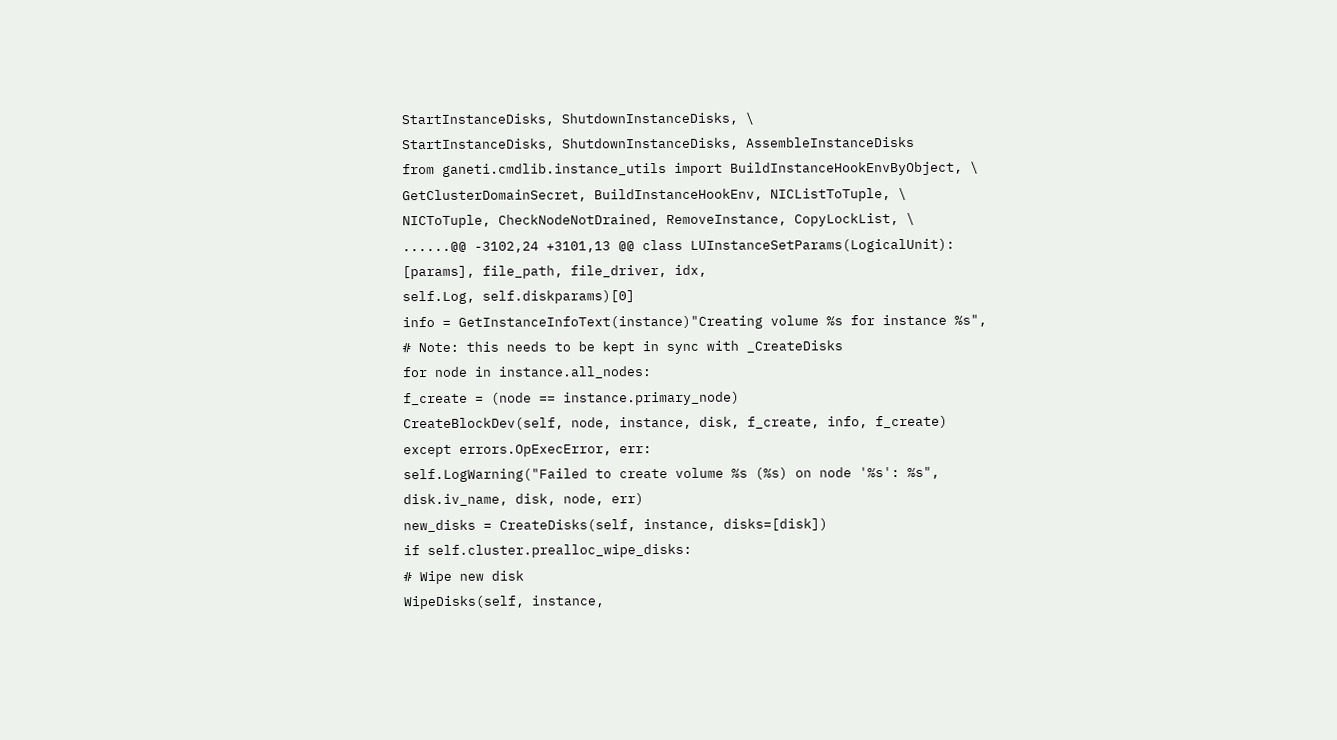StartInstanceDisks, ShutdownInstanceDisks, \
StartInstanceDisks, ShutdownInstanceDisks, AssembleInstanceDisks
from ganeti.cmdlib.instance_utils import BuildInstanceHookEnvByObject, \
GetClusterDomainSecret, BuildInstanceHookEnv, NICListToTuple, \
NICToTuple, CheckNodeNotDrained, RemoveInstance, CopyLockList, \
......@@ -3102,24 +3101,13 @@ class LUInstanceSetParams(LogicalUnit):
[params], file_path, file_driver, idx,
self.Log, self.diskparams)[0]
info = GetInstanceInfoText(instance)"Creating volume %s for instance %s",
# Note: this needs to be kept in sync with _CreateDisks
for node in instance.all_nodes:
f_create = (node == instance.primary_node)
CreateBlockDev(self, node, instance, disk, f_create, info, f_create)
except errors.OpExecError, err:
self.LogWarning("Failed to create volume %s (%s) on node '%s': %s",
disk.iv_name, disk, node, err)
new_disks = CreateDisks(self, instance, disks=[disk])
if self.cluster.prealloc_wipe_disks:
# Wipe new disk
WipeDisks(self, instance,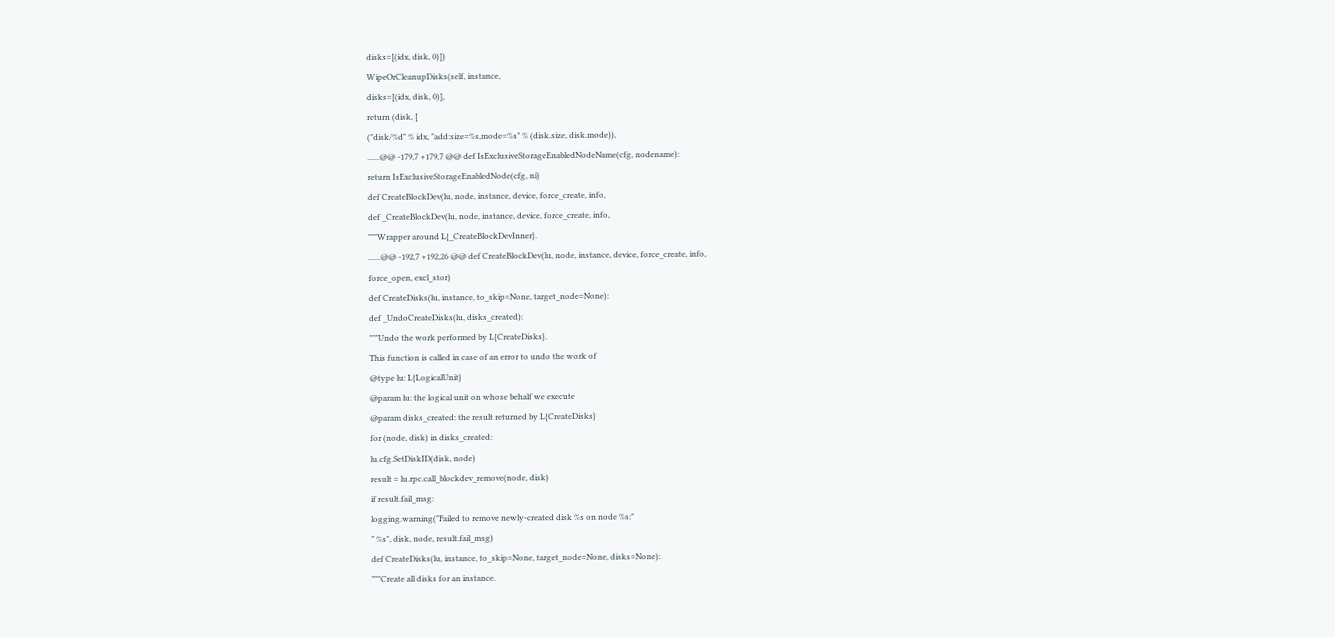disks=[(idx, disk, 0)])
WipeOrCleanupDisks(self, instance,
disks=[(idx, disk, 0)],
return (disk, [
("disk/%d" % idx, "add:size=%s,mode=%s" % (disk.size, disk.mode)),
......@@ -179,7 +179,7 @@ def IsExclusiveStorageEnabledNodeName(cfg, nodename):
return IsExclusiveStorageEnabledNode(cfg, ni)
def CreateBlockDev(lu, node, instance, device, force_create, info,
def _CreateBlockDev(lu, node, instance, device, force_create, info,
"""Wrapper around L{_CreateBlockDevInner}.
......@@ -192,7 +192,26 @@ def CreateBlockDev(lu, node, instance, device, force_create, info,
force_open, excl_stor)
def CreateDisks(lu, instance, to_skip=None, target_node=None):
def _UndoCreateDisks(lu, disks_created):
"""Undo the work performed by L{CreateDisks}.
This function is called in case of an error to undo the work of
@type lu: L{LogicalUnit}
@param lu: the logical unit on whose behalf we execute
@param disks_created: the result returned by L{CreateDisks}
for (node, disk) in disks_created:
lu.cfg.SetDiskID(disk, node)
result = lu.rpc.call_blockdev_remove(node, disk)
if result.fail_msg:
logging.warning("Failed to remove newly-created disk %s on node %s:"
" %s", disk, node, result.fail_msg)
def CreateDisks(lu, instance, to_skip=None, target_node=None, disks=None):
"""Create all disks for an instance.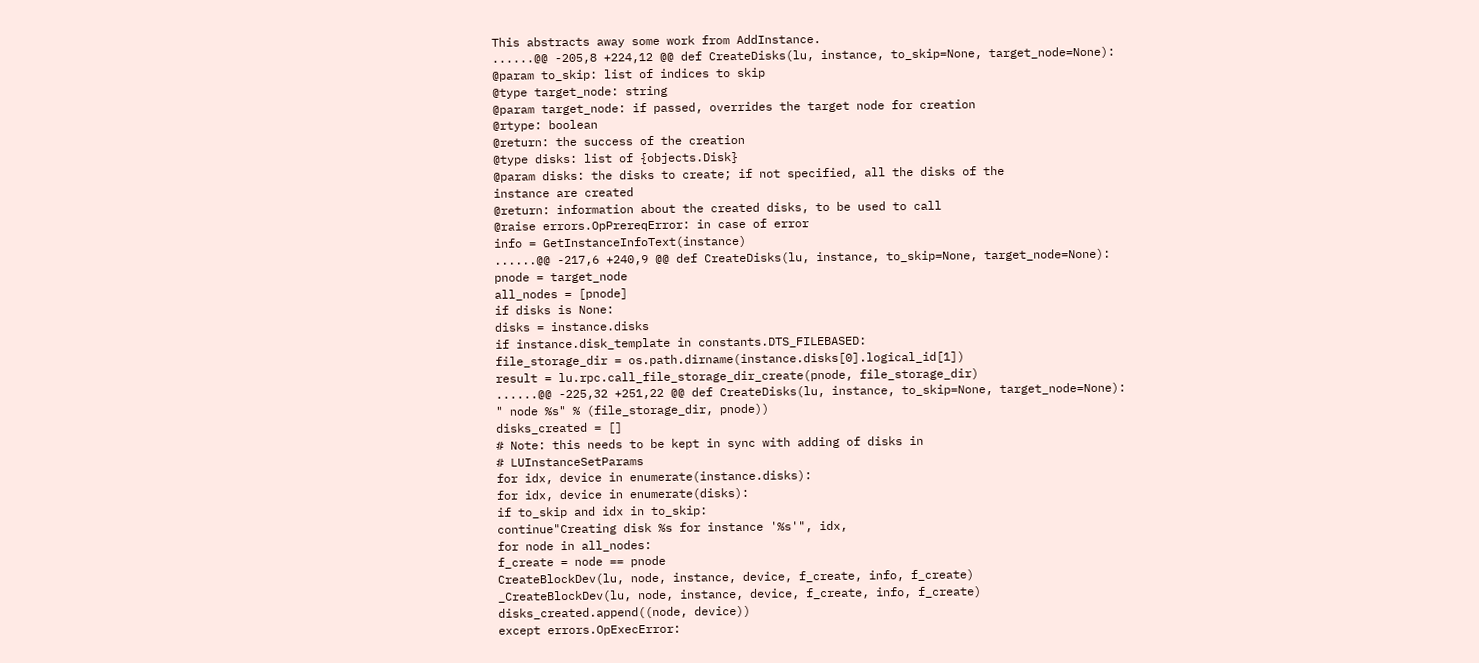This abstracts away some work from AddInstance.
......@@ -205,8 +224,12 @@ def CreateDisks(lu, instance, to_skip=None, target_node=None):
@param to_skip: list of indices to skip
@type target_node: string
@param target_node: if passed, overrides the target node for creation
@rtype: boolean
@return: the success of the creation
@type disks: list of {objects.Disk}
@param disks: the disks to create; if not specified, all the disks of the
instance are created
@return: information about the created disks, to be used to call
@raise errors.OpPrereqError: in case of error
info = GetInstanceInfoText(instance)
......@@ -217,6 +240,9 @@ def CreateDisks(lu, instance, to_skip=None, target_node=None):
pnode = target_node
all_nodes = [pnode]
if disks is None:
disks = instance.disks
if instance.disk_template in constants.DTS_FILEBASED:
file_storage_dir = os.path.dirname(instance.disks[0].logical_id[1])
result = lu.rpc.call_file_storage_dir_create(pnode, file_storage_dir)
......@@ -225,32 +251,22 @@ def CreateDisks(lu, instance, to_skip=None, target_node=None):
" node %s" % (file_storage_dir, pnode))
disks_created = []
# Note: this needs to be kept in sync with adding of disks in
# LUInstanceSetParams
for idx, device in enumerate(instance.disks):
for idx, device in enumerate(disks):
if to_skip and idx in to_skip:
continue"Creating disk %s for instance '%s'", idx,
for node in all_nodes:
f_create = node == pnode
CreateBlockDev(lu, node, instance, device, f_create, info, f_create)
_CreateBlockDev(lu, node, instance, device, f_create, info, f_create)
disks_created.append((node, device))
except errors.OpExecError: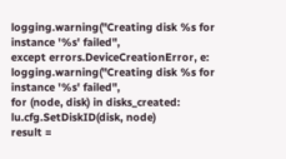logging.warning("Creating disk %s for instance '%s' failed",
except errors.DeviceCreationError, e:
logging.warning("Creating disk %s for instance '%s' failed",
for (node, disk) in disks_created:
lu.cfg.SetDiskID(disk, node)
result =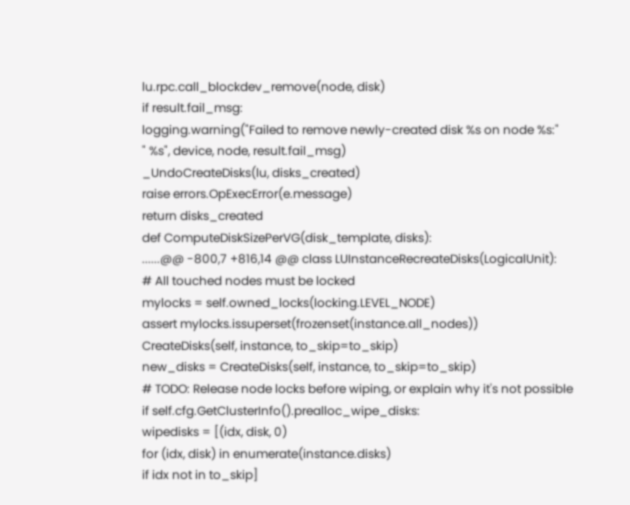lu.rpc.call_blockdev_remove(node, disk)
if result.fail_msg:
logging.warning("Failed to remove newly-created disk %s on node %s:"
" %s", device, node, result.fail_msg)
_UndoCreateDisks(lu, disks_created)
raise errors.OpExecError(e.message)
return disks_created
def ComputeDiskSizePerVG(disk_template, disks):
......@@ -800,7 +816,14 @@ class LUInstanceRecreateDisks(LogicalUnit):
# All touched nodes must be locked
mylocks = self.owned_locks(locking.LEVEL_NODE)
assert mylocks.issuperset(frozenset(instance.all_nodes))
CreateDisks(self, instance, to_skip=to_skip)
new_disks = CreateDisks(self, instance, to_skip=to_skip)
# TODO: Release node locks before wiping, or explain why it's not possible
if self.cfg.GetClusterInfo().prealloc_wipe_disks:
wipedisks = [(idx, disk, 0)
for (idx, disk) in enumerate(instance.disks)
if idx not in to_skip]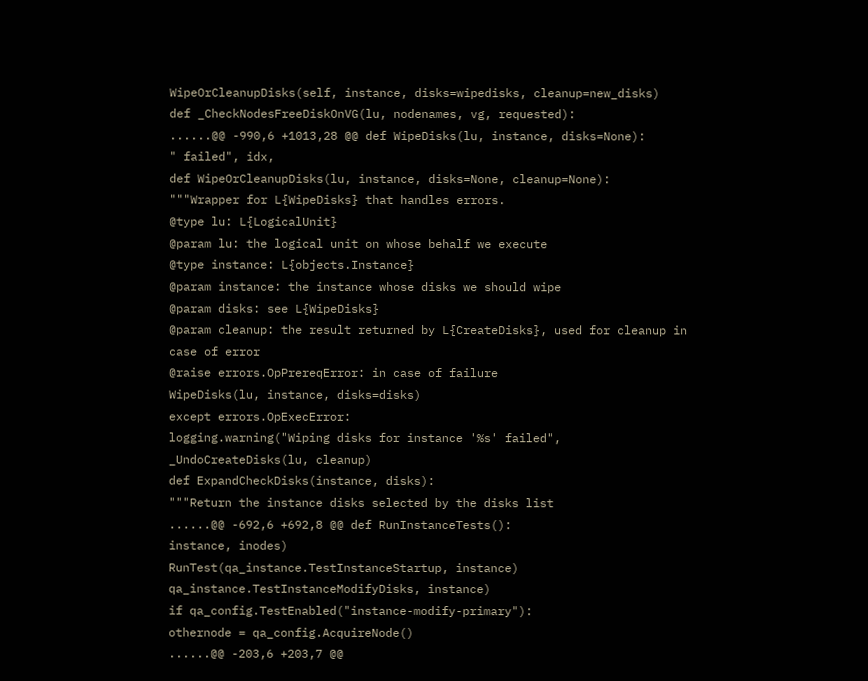WipeOrCleanupDisks(self, instance, disks=wipedisks, cleanup=new_disks)
def _CheckNodesFreeDiskOnVG(lu, nodenames, vg, requested):
......@@ -990,6 +1013,28 @@ def WipeDisks(lu, instance, disks=None):
" failed", idx,
def WipeOrCleanupDisks(lu, instance, disks=None, cleanup=None):
"""Wrapper for L{WipeDisks} that handles errors.
@type lu: L{LogicalUnit}
@param lu: the logical unit on whose behalf we execute
@type instance: L{objects.Instance}
@param instance: the instance whose disks we should wipe
@param disks: see L{WipeDisks}
@param cleanup: the result returned by L{CreateDisks}, used for cleanup in
case of error
@raise errors.OpPrereqError: in case of failure
WipeDisks(lu, instance, disks=disks)
except errors.OpExecError:
logging.warning("Wiping disks for instance '%s' failed",
_UndoCreateDisks(lu, cleanup)
def ExpandCheckDisks(instance, disks):
"""Return the instance disks selected by the disks list
......@@ -692,6 +692,8 @@ def RunInstanceTests():
instance, inodes)
RunTest(qa_instance.TestInstanceStartup, instance)
qa_instance.TestInstanceModifyDisks, instance)
if qa_config.TestEnabled("instance-modify-primary"):
othernode = qa_config.AcquireNode()
......@@ -203,6 +203,7 @@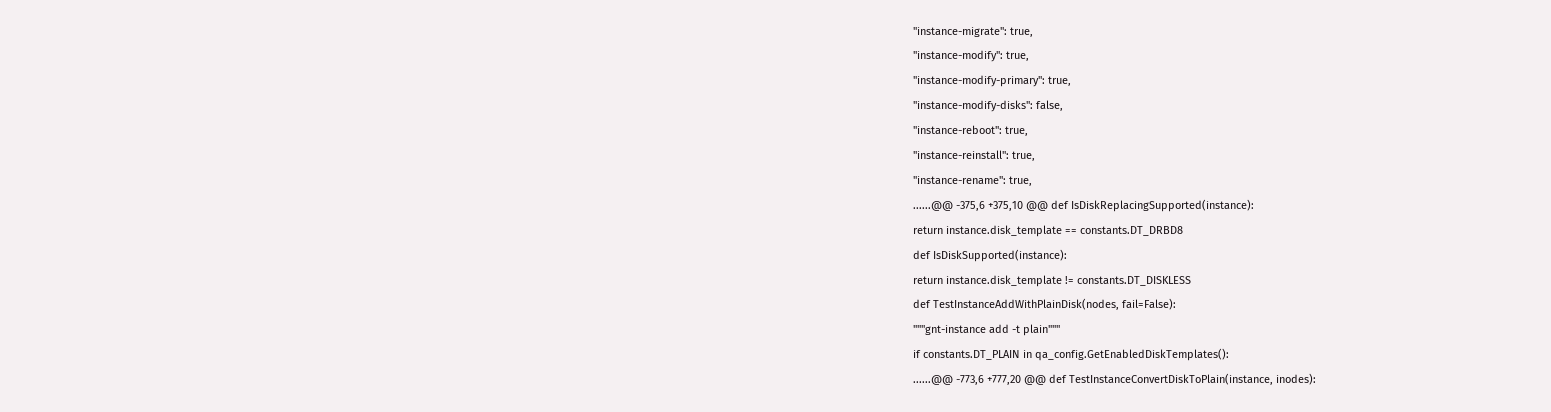"instance-migrate": true,
"instance-modify": true,
"instance-modify-primary": true,
"instance-modify-disks": false,
"instance-reboot": true,
"instance-reinstall": true,
"instance-rename": true,
......@@ -375,6 +375,10 @@ def IsDiskReplacingSupported(instance):
return instance.disk_template == constants.DT_DRBD8
def IsDiskSupported(instance):
return instance.disk_template != constants.DT_DISKLESS
def TestInstanceAddWithPlainDisk(nodes, fail=False):
"""gnt-instance add -t plain"""
if constants.DT_PLAIN in qa_config.GetEnabledDiskTemplates():
......@@ -773,6 +777,20 @@ def TestInstanceConvertDiskToPlain(instance, inodes):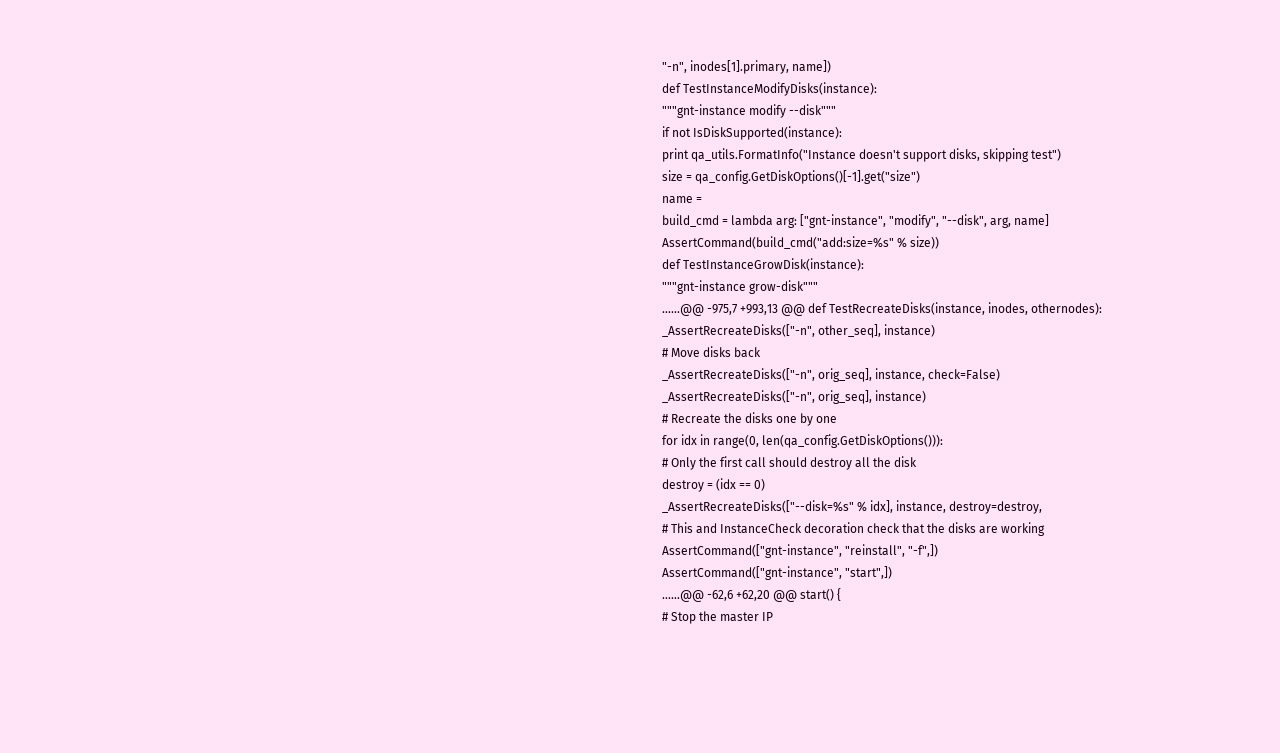"-n", inodes[1].primary, name])
def TestInstanceModifyDisks(instance):
"""gnt-instance modify --disk"""
if not IsDiskSupported(instance):
print qa_utils.FormatInfo("Instance doesn't support disks, skipping test")
size = qa_config.GetDiskOptions()[-1].get("size")
name =
build_cmd = lambda arg: ["gnt-instance", "modify", "--disk", arg, name]
AssertCommand(build_cmd("add:size=%s" % size))
def TestInstanceGrowDisk(instance):
"""gnt-instance grow-disk"""
......@@ -975,7 +993,13 @@ def TestRecreateDisks(instance, inodes, othernodes):
_AssertRecreateDisks(["-n", other_seq], instance)
# Move disks back
_AssertRecreateDisks(["-n", orig_seq], instance, check=False)
_AssertRecreateDisks(["-n", orig_seq], instance)
# Recreate the disks one by one
for idx in range(0, len(qa_config.GetDiskOptions())):
# Only the first call should destroy all the disk
destroy = (idx == 0)
_AssertRecreateDisks(["--disk=%s" % idx], instance, destroy=destroy,
# This and InstanceCheck decoration check that the disks are working
AssertCommand(["gnt-instance", "reinstall", "-f",])
AssertCommand(["gnt-instance", "start",])
......@@ -62,6 +62,20 @@ start() {
# Stop the master IP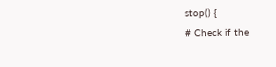stop() {
# Check if the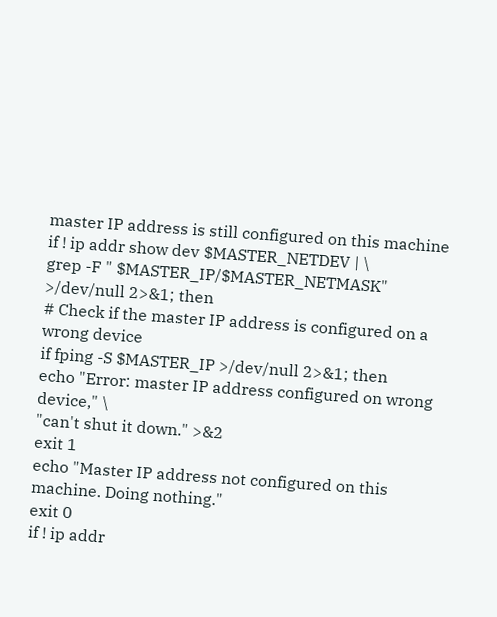master IP address is still configured on this machine
if ! ip addr show dev $MASTER_NETDEV | \
grep -F " $MASTER_IP/$MASTER_NETMASK" >/dev/null 2>&1; then
# Check if the master IP address is configured on a wrong device
if fping -S $MASTER_IP >/dev/null 2>&1; then
echo "Error: master IP address configured on wrong device," \
"can't shut it down." >&2
exit 1
echo "Master IP address not configured on this machine. Doing nothing."
exit 0
if ! ip addr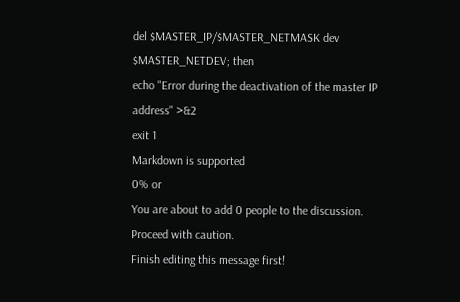del $MASTER_IP/$MASTER_NETMASK dev $MASTER_NETDEV; then
echo "Error during the deactivation of the master IP address" >&2
exit 1
Markdown is supported
0% or
You are about to add 0 people to the discussion. Proceed with caution.
Finish editing this message first!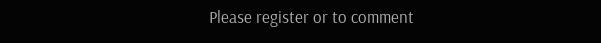Please register or to comment